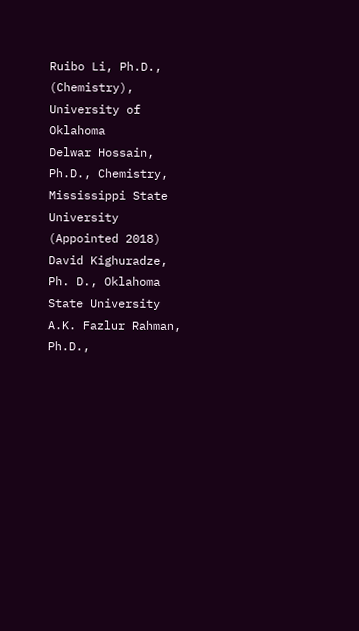Ruibo Li, Ph.D., (Chemistry), University of Oklahoma
Delwar Hossain, Ph.D., Chemistry, Mississippi State University (Appointed 2018)
David Kighuradze, Ph. D., Oklahoma State University
A.K. Fazlur Rahman, Ph.D.,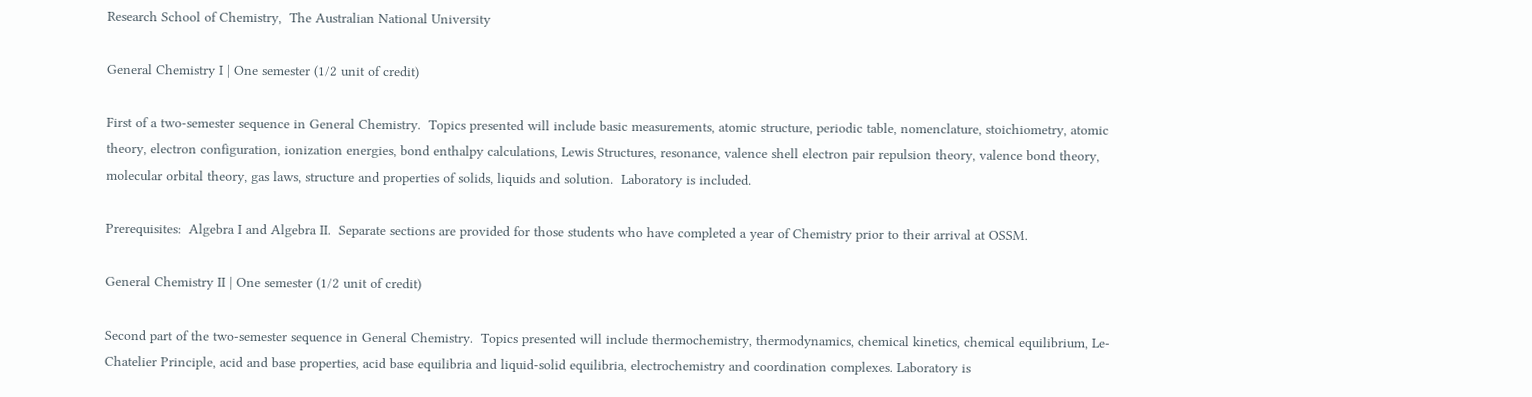Research School of Chemistry,  The Australian National University

General Chemistry I | One semester (1/2 unit of credit)

First of a two-semester sequence in General Chemistry.  Topics presented will include basic measurements, atomic structure, periodic table, nomenclature, stoichiometry, atomic theory, electron configuration, ionization energies, bond enthalpy calculations, Lewis Structures, resonance, valence shell electron pair repulsion theory, valence bond theory, molecular orbital theory, gas laws, structure and properties of solids, liquids and solution.  Laboratory is included.

Prerequisites:  Algebra I and Algebra II.  Separate sections are provided for those students who have completed a year of Chemistry prior to their arrival at OSSM.

General Chemistry II | One semester (1/2 unit of credit)

Second part of the two-semester sequence in General Chemistry.  Topics presented will include thermochemistry, thermodynamics, chemical kinetics, chemical equilibrium, Le-Chatelier Principle, acid and base properties, acid base equilibria and liquid-solid equilibria, electrochemistry and coordination complexes. Laboratory is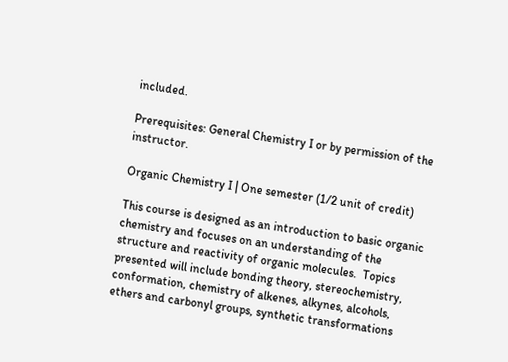included.

Prerequisites: General Chemistry I or by permission of the instructor.

Organic Chemistry I | One semester (1/2 unit of credit)

This course is designed as an introduction to basic organic chemistry and focuses on an understanding of the structure and reactivity of organic molecules.  Topics presented will include bonding theory, stereochemistry, conformation, chemistry of alkenes, alkynes, alcohols, ethers and carbonyl groups, synthetic transformations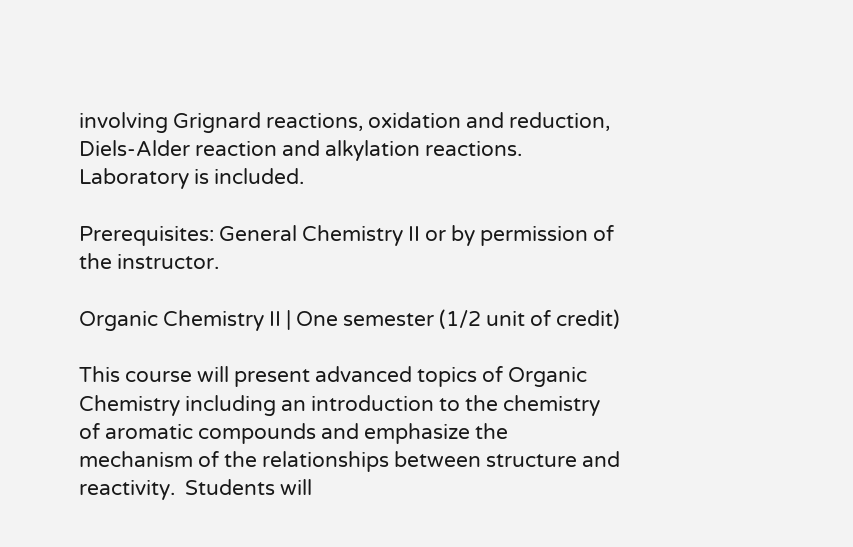involving Grignard reactions, oxidation and reduction, Diels-Alder reaction and alkylation reactions.  Laboratory is included.

Prerequisites: General Chemistry II or by permission of the instructor.

Organic Chemistry II | One semester (1/2 unit of credit)

This course will present advanced topics of Organic Chemistry including an introduction to the chemistry of aromatic compounds and emphasize the mechanism of the relationships between structure and reactivity.  Students will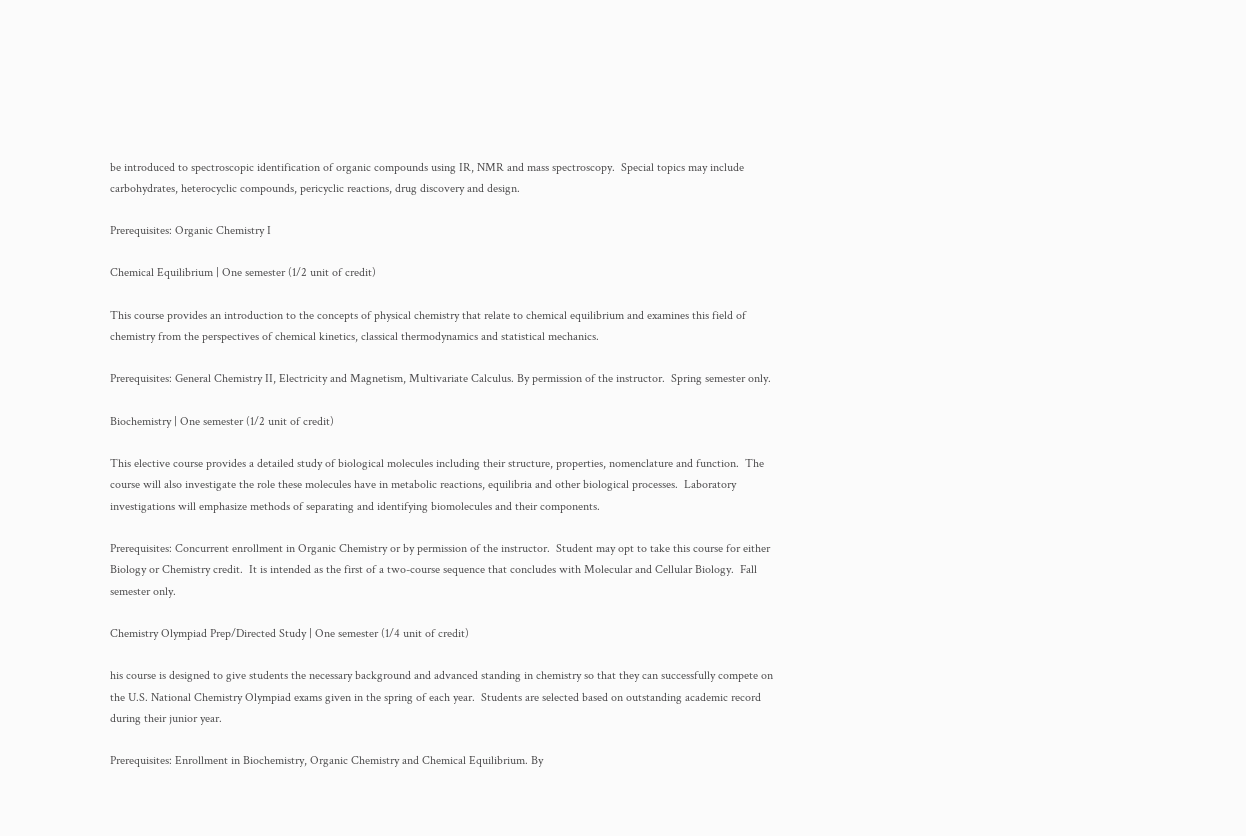be introduced to spectroscopic identification of organic compounds using IR, NMR and mass spectroscopy.  Special topics may include carbohydrates, heterocyclic compounds, pericyclic reactions, drug discovery and design.

Prerequisites: Organic Chemistry I

Chemical Equilibrium | One semester (1/2 unit of credit)

This course provides an introduction to the concepts of physical chemistry that relate to chemical equilibrium and examines this field of chemistry from the perspectives of chemical kinetics, classical thermodynamics and statistical mechanics.

Prerequisites: General Chemistry II, Electricity and Magnetism, Multivariate Calculus. By permission of the instructor.  Spring semester only.

Biochemistry | One semester (1/2 unit of credit)

This elective course provides a detailed study of biological molecules including their structure, properties, nomenclature and function.  The course will also investigate the role these molecules have in metabolic reactions, equilibria and other biological processes.  Laboratory investigations will emphasize methods of separating and identifying biomolecules and their components.

Prerequisites: Concurrent enrollment in Organic Chemistry or by permission of the instructor.  Student may opt to take this course for either Biology or Chemistry credit.  It is intended as the first of a two-course sequence that concludes with Molecular and Cellular Biology.  Fall semester only.

Chemistry Olympiad Prep/Directed Study | One semester (1/4 unit of credit)

his course is designed to give students the necessary background and advanced standing in chemistry so that they can successfully compete on the U.S. National Chemistry Olympiad exams given in the spring of each year.  Students are selected based on outstanding academic record during their junior year.

Prerequisites: Enrollment in Biochemistry, Organic Chemistry and Chemical Equilibrium. By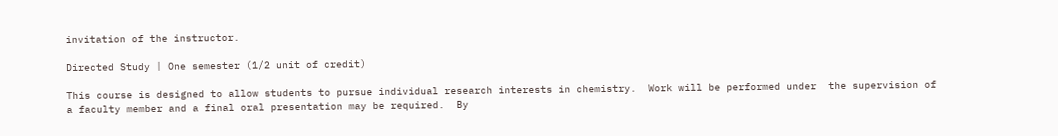invitation of the instructor.

Directed Study | One semester (1/2 unit of credit)

This course is designed to allow students to pursue individual research interests in chemistry.  Work will be performed under  the supervision of a faculty member and a final oral presentation may be required.  By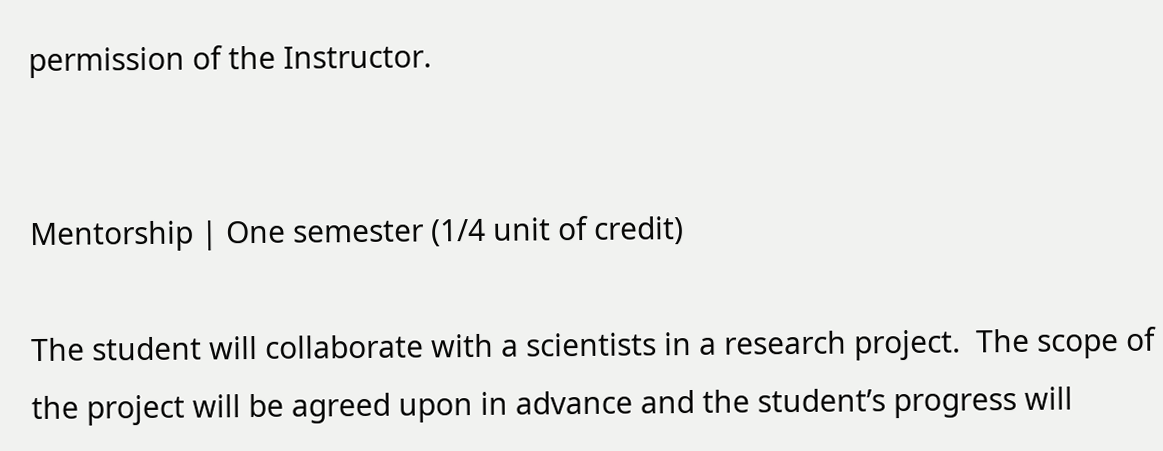permission of the Instructor.


Mentorship | One semester (1/4 unit of credit)

The student will collaborate with a scientists in a research project.  The scope of the project will be agreed upon in advance and the student’s progress will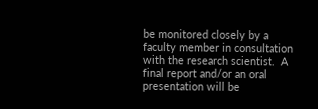be monitored closely by a faculty member in consultation with the research scientist.  A final report and/or an oral presentation will be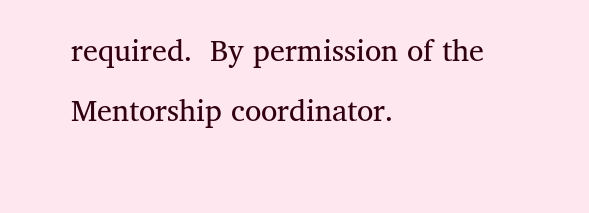required.  By permission of the Mentorship coordinator.